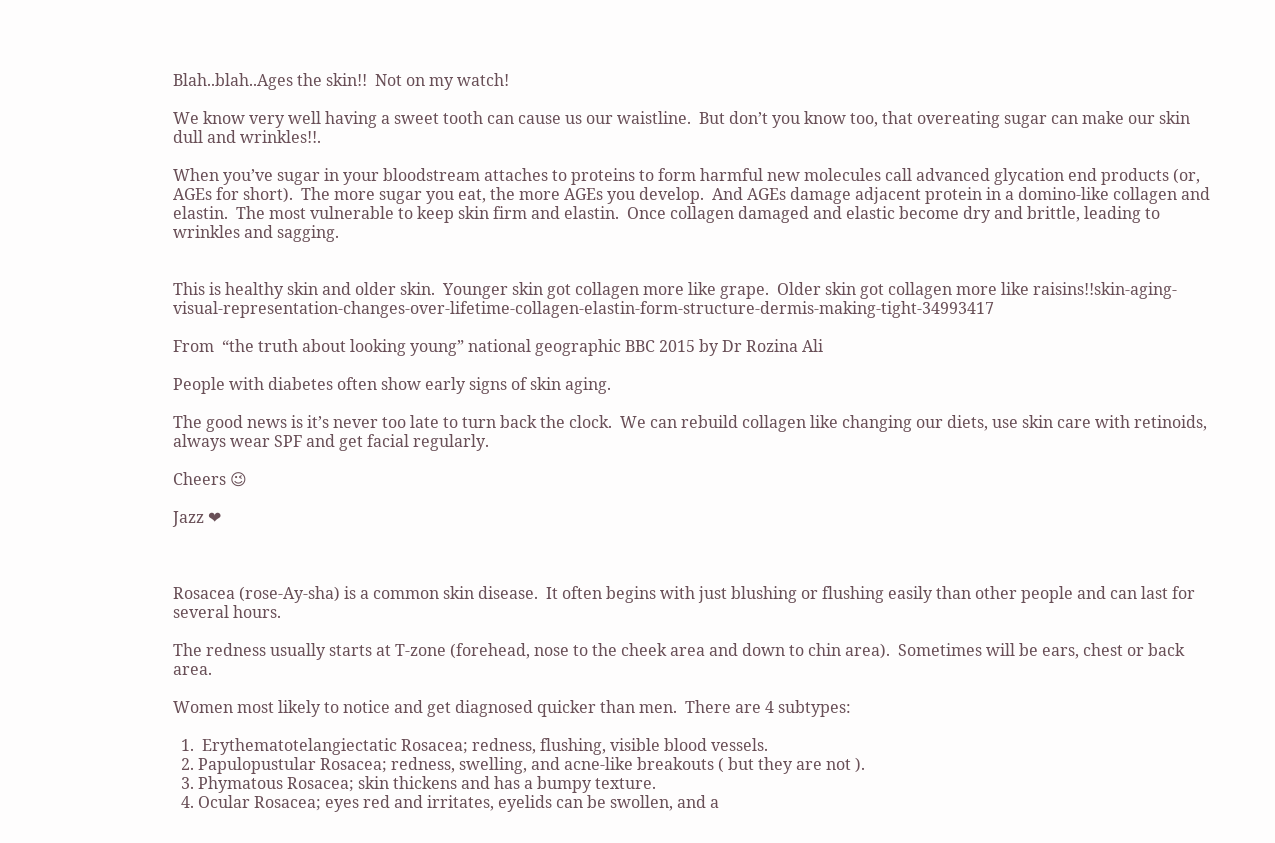Blah..blah..Ages the skin!!  Not on my watch!

We know very well having a sweet tooth can cause us our waistline.  But don’t you know too, that overeating sugar can make our skin dull and wrinkles!!.

When you’ve sugar in your bloodstream attaches to proteins to form harmful new molecules call advanced glycation end products (or, AGEs for short).  The more sugar you eat, the more AGEs you develop.  And AGEs damage adjacent protein in a domino-like collagen and elastin.  The most vulnerable to keep skin firm and elastin.  Once collagen damaged and elastic become dry and brittle, leading to wrinkles and sagging.


This is healthy skin and older skin.  Younger skin got collagen more like grape.  Older skin got collagen more like raisins!!skin-aging-visual-representation-changes-over-lifetime-collagen-elastin-form-structure-dermis-making-tight-34993417

From  “the truth about looking young” national geographic BBC 2015 by Dr Rozina Ali

People with diabetes often show early signs of skin aging.

The good news is it’s never too late to turn back the clock.  We can rebuild collagen like changing our diets, use skin care with retinoids, always wear SPF and get facial regularly.

Cheers 😉

Jazz ❤



Rosacea (rose-Ay-sha) is a common skin disease.  It often begins with just blushing or flushing easily than other people and can last for several hours.

The redness usually starts at T-zone (forehead, nose to the cheek area and down to chin area).  Sometimes will be ears, chest or back area.

Women most likely to notice and get diagnosed quicker than men.  There are 4 subtypes:

  1.  Erythematotelangiectatic Rosacea; redness, flushing, visible blood vessels.
  2. Papulopustular Rosacea; redness, swelling, and acne-like breakouts ( but they are not ).
  3. Phymatous Rosacea; skin thickens and has a bumpy texture.
  4. Ocular Rosacea; eyes red and irritates, eyelids can be swollen, and a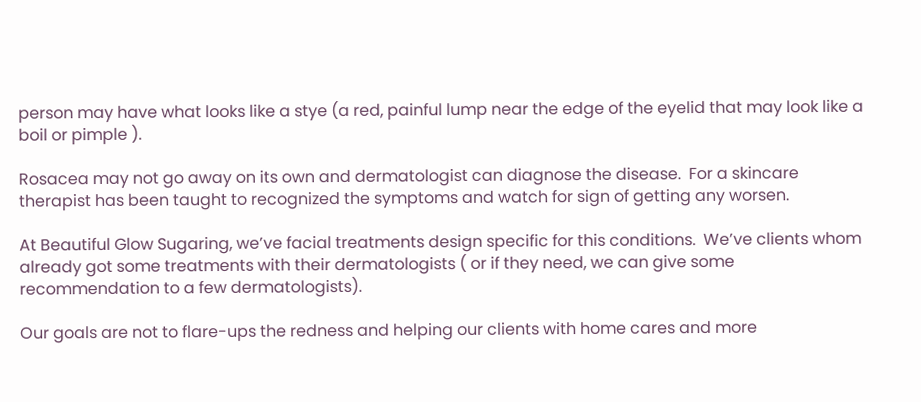person may have what looks like a stye (a red, painful lump near the edge of the eyelid that may look like a boil or pimple ).

Rosacea may not go away on its own and dermatologist can diagnose the disease.  For a skincare therapist has been taught to recognized the symptoms and watch for sign of getting any worsen.

At Beautiful Glow Sugaring, we’ve facial treatments design specific for this conditions.  We’ve clients whom already got some treatments with their dermatologists ( or if they need, we can give some recommendation to a few dermatologists).

Our goals are not to flare-ups the redness and helping our clients with home cares and more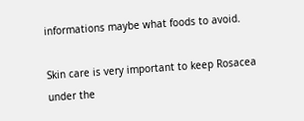informations maybe what foods to avoid.

Skin care is very important to keep Rosacea under the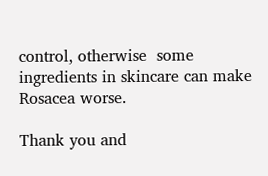control, otherwise  some ingredients in skincare can make Rosacea worse.

Thank you and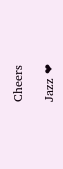Cheers

Jazz ❤